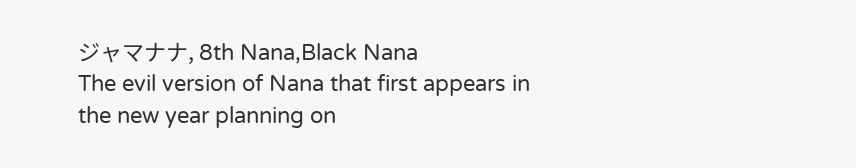ジャマナナ, 8th Nana,Black Nana
The evil version of Nana that first appears in the new year planning on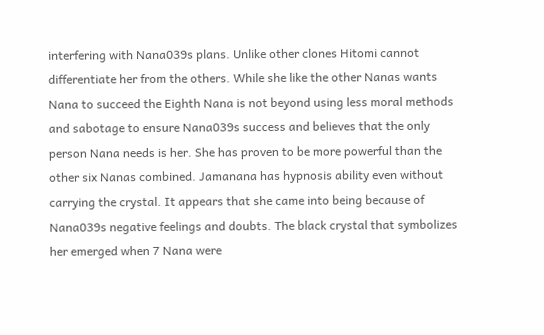interfering with Nana039s plans. Unlike other clones Hitomi cannot differentiate her from the others. While she like the other Nanas wants Nana to succeed the Eighth Nana is not beyond using less moral methods and sabotage to ensure Nana039s success and believes that the only person Nana needs is her. She has proven to be more powerful than the other six Nanas combined. Jamanana has hypnosis ability even without carrying the crystal. It appears that she came into being because of Nana039s negative feelings and doubts. The black crystal that symbolizes her emerged when 7 Nana were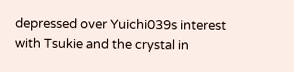depressed over Yuichi039s interest with Tsukie and the crystal in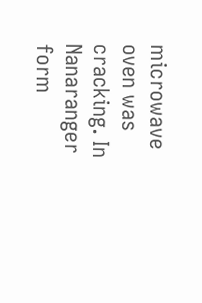microwave oven was cracking. In Nanaranger form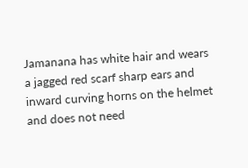Jamanana has white hair and wears a jagged red scarf sharp ears and inward curving horns on the helmet and does not need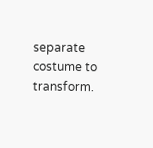separate costume to transform.